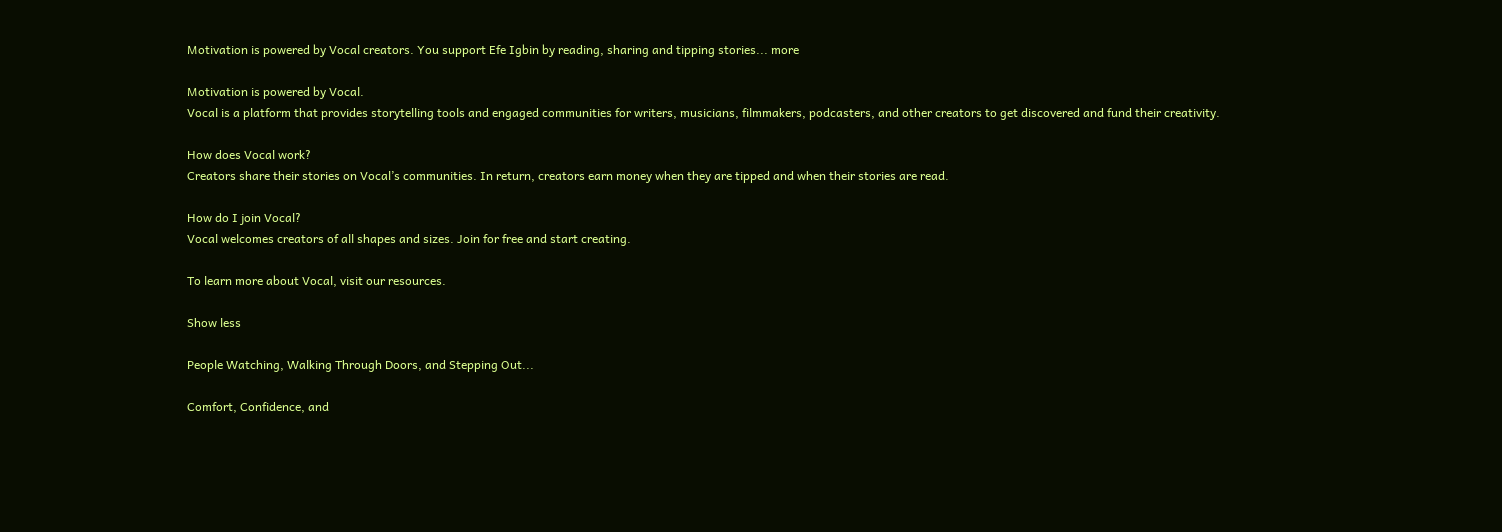Motivation is powered by Vocal creators. You support Efe Igbin by reading, sharing and tipping stories... more

Motivation is powered by Vocal.
Vocal is a platform that provides storytelling tools and engaged communities for writers, musicians, filmmakers, podcasters, and other creators to get discovered and fund their creativity.

How does Vocal work?
Creators share their stories on Vocal’s communities. In return, creators earn money when they are tipped and when their stories are read.

How do I join Vocal?
Vocal welcomes creators of all shapes and sizes. Join for free and start creating.

To learn more about Vocal, visit our resources.

Show less

People Watching, Walking Through Doors, and Stepping Out...

Comfort, Confidence, and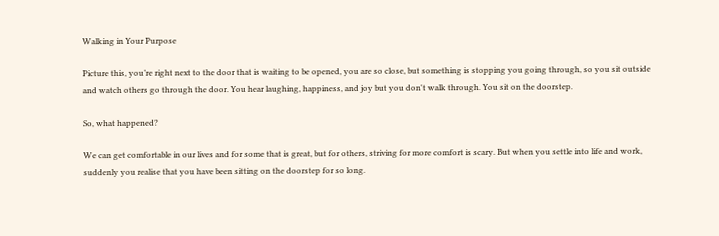Walking in Your Purpose

Picture this, you’re right next to the door that is waiting to be opened, you are so close, but something is stopping you going through, so you sit outside and watch others go through the door. You hear laughing, happiness, and joy but you don't walk through. You sit on the doorstep.

So, what happened?

We can get comfortable in our lives and for some that is great, but for others, striving for more comfort is scary. But when you settle into life and work, suddenly you realise that you have been sitting on the doorstep for so long.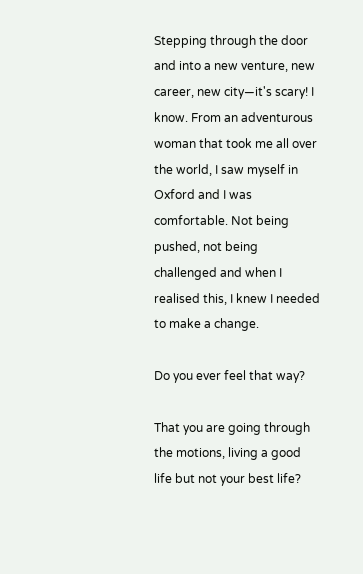Stepping through the door and into a new venture, new career, new city—it's scary! I know. From an adventurous woman that took me all over the world, I saw myself in Oxford and I was comfortable. Not being pushed, not being challenged and when I realised this, I knew I needed to make a change.

Do you ever feel that way?

That you are going through the motions, living a good life but not your best life?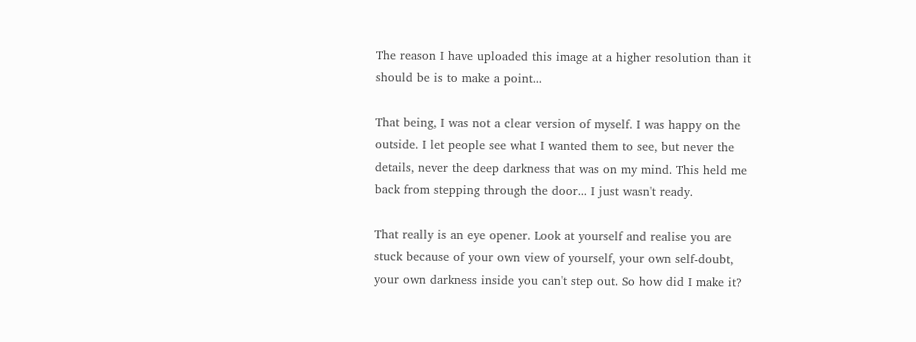The reason I have uploaded this image at a higher resolution than it should be is to make a point...

That being, I was not a clear version of myself. I was happy on the outside. I let people see what I wanted them to see, but never the details, never the deep darkness that was on my mind. This held me back from stepping through the door... I just wasn't ready.

That really is an eye opener. Look at yourself and realise you are stuck because of your own view of yourself, your own self-doubt, your own darkness inside you can't step out. So how did I make it?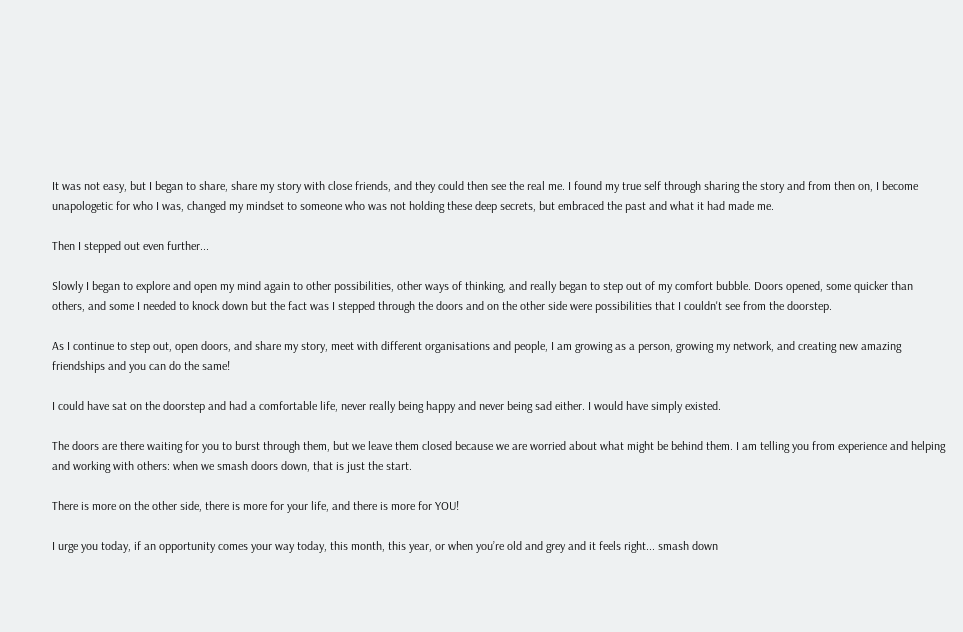It was not easy, but I began to share, share my story with close friends, and they could then see the real me. I found my true self through sharing the story and from then on, I become unapologetic for who I was, changed my mindset to someone who was not holding these deep secrets, but embraced the past and what it had made me.

Then I stepped out even further...

Slowly I began to explore and open my mind again to other possibilities, other ways of thinking, and really began to step out of my comfort bubble. Doors opened, some quicker than others, and some I needed to knock down but the fact was I stepped through the doors and on the other side were possibilities that I couldn't see from the doorstep.

As I continue to step out, open doors, and share my story, meet with different organisations and people, I am growing as a person, growing my network, and creating new amazing friendships and you can do the same!

I could have sat on the doorstep and had a comfortable life, never really being happy and never being sad either. I would have simply existed.

The doors are there waiting for you to burst through them, but we leave them closed because we are worried about what might be behind them. I am telling you from experience and helping and working with others: when we smash doors down, that is just the start.

There is more on the other side, there is more for your life, and there is more for YOU!

I urge you today, if an opportunity comes your way today, this month, this year, or when you’re old and grey and it feels right... smash down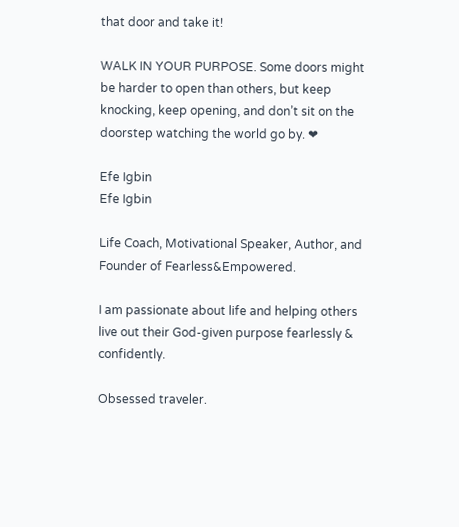that door and take it!

WALK IN YOUR PURPOSE. Some doors might be harder to open than others, but keep knocking, keep opening, and don’t sit on the doorstep watching the world go by. ❤

Efe Igbin
Efe Igbin

Life Coach, Motivational Speaker, Author, and Founder of Fearless&Empowered.

I am passionate about life and helping others live out their God-given purpose fearlessly & confidently.

Obsessed traveler.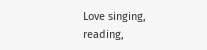Love singing, reading,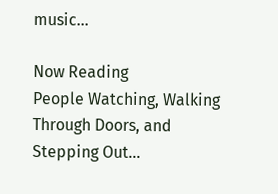music...

Now Reading
People Watching, Walking Through Doors, and Stepping Out...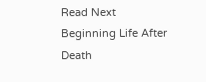Read Next
Beginning Life After Death